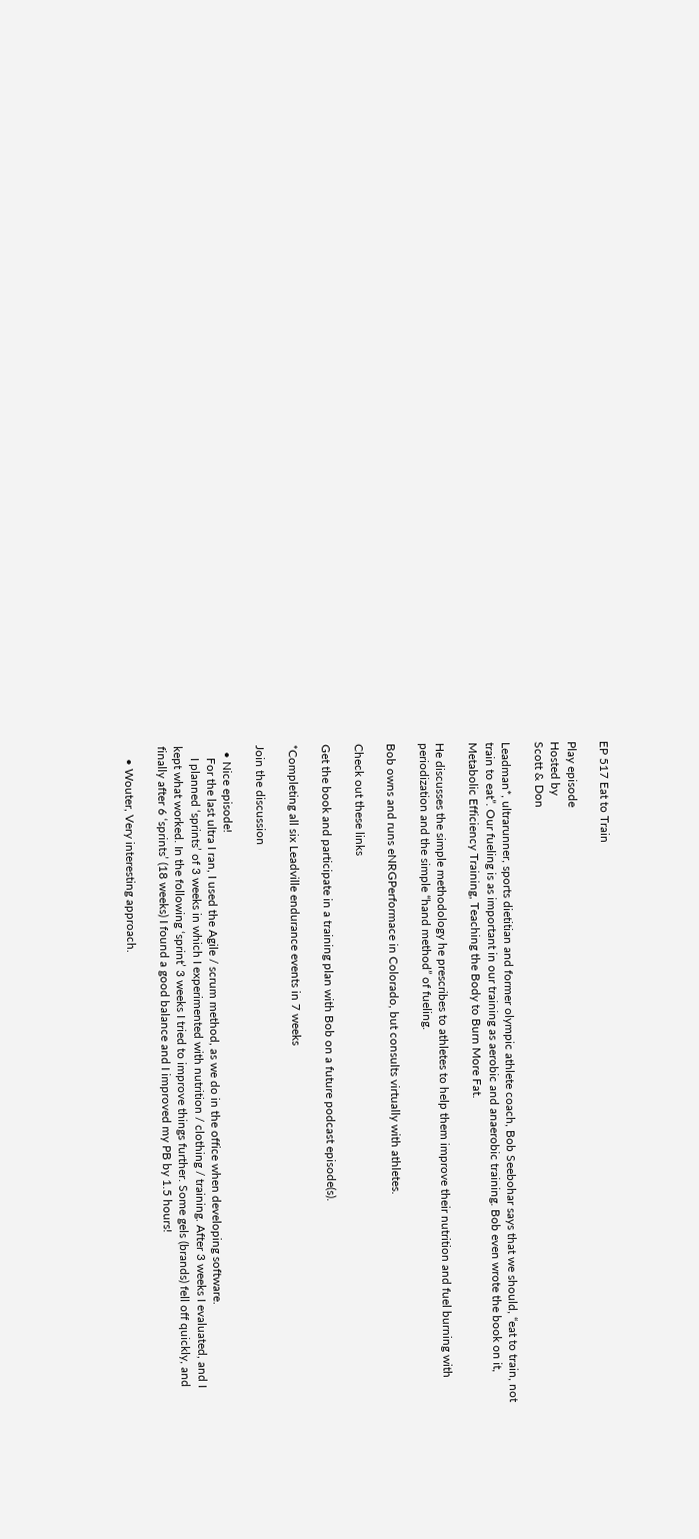EP 517 Eat to Train

Play episode
Hosted by
Scott & Don

Leadman*, ultrarunner, sports dietitian and former olympic athlete coach, Bob Seebohar says that we should, “eat to train, not train to eat”. Our fueling is as important in our training as aerobic and anaerobic training. Bob even wrote the book on it, Metabolic Efficiency Training, Teaching the Body to Burn More Fat.

He discusses the simple methodology he prescribes to athletes to help them improve their nutrition and fuel burning with periodization and the simple “hand method” of fueling.

Bob owns and runs eNRGPerformace in Colorado, but consults virtually with athletes.

Check out these links

Get the book and participate in a training plan with Bob on a future podcast episode(s).

*Completing all six Leadville endurance events in 7 weeks

Join the discussion

  • Nice episode!
    For the last ultra I ran, I used the Agile / scrum method, as we do in the office when developing software.
    I planned ‘sprints’ of 3 weeks in which I experimented with nutrition / clothing / training. After 3 weeks I evaluated, and I kept what worked. In the following ‘sprint’ 3 weeks I tried to improve things further. Some gels (brands) fell off quickly, and finally after 6 ‘sprints’ (18 weeks) I found a good balance and I improved my PB by 1.5 hours!

    • Wouter, Very interesting approach.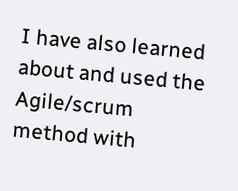I have also learned about and used the Agile/scrum method with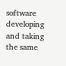software developing and taking the same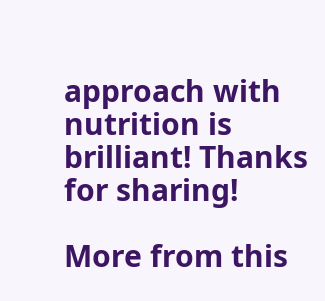approach with nutrition is brilliant! Thanks for sharing!

More from this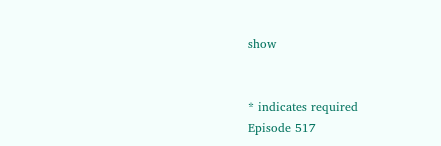show


* indicates required
Episode 517